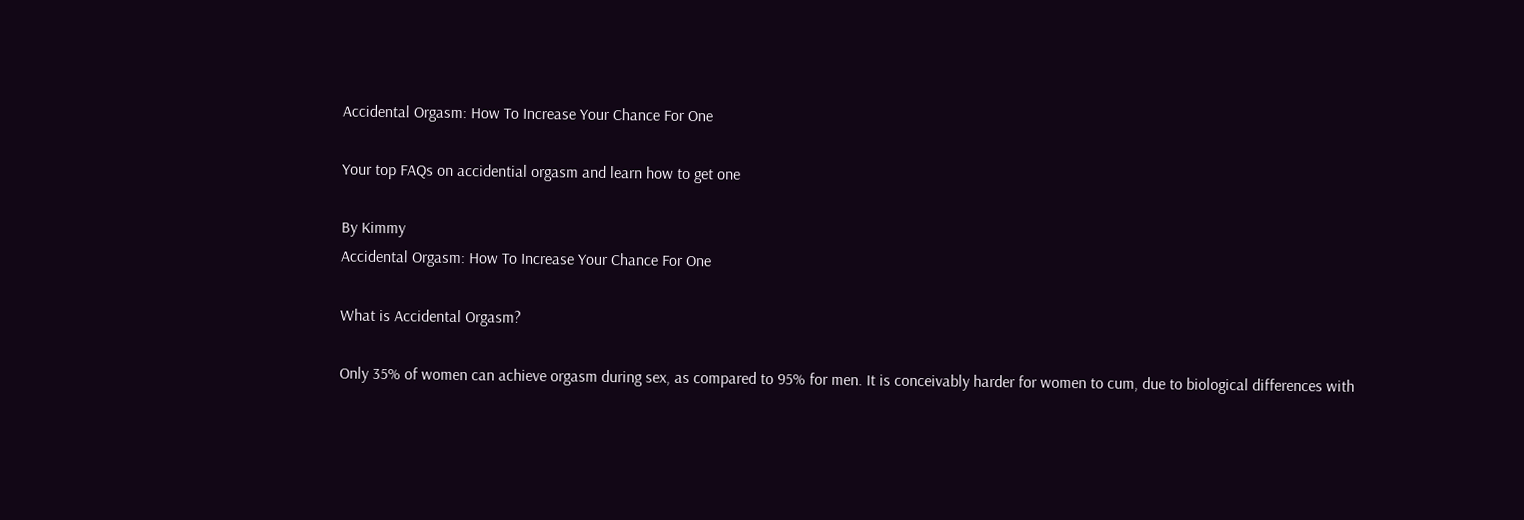Accidental Orgasm: How To Increase Your Chance For One

Your top FAQs on accidential orgasm and learn how to get one

By Kimmy
Accidental Orgasm: How To Increase Your Chance For One

What is Accidental Orgasm?

Only 35% of women can achieve orgasm during sex, as compared to 95% for men. It is conceivably harder for women to cum, due to biological differences with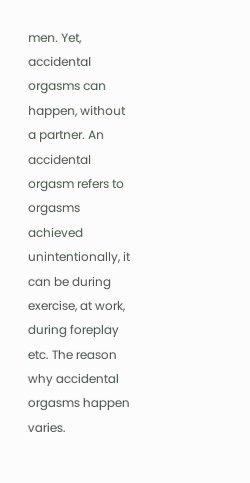men. Yet, accidental orgasms can happen, without a partner. An accidental orgasm refers to orgasms achieved unintentionally, it can be during exercise, at work, during foreplay etc. The reason why accidental orgasms happen varies.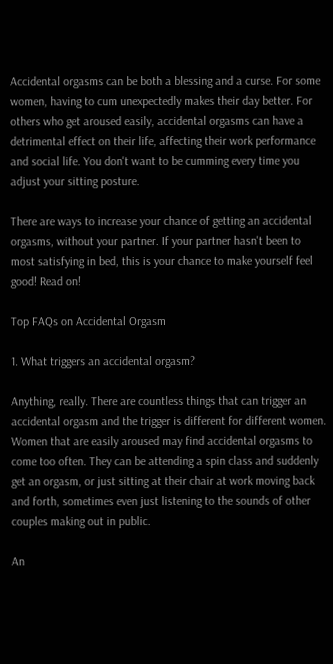Accidental orgasms can be both a blessing and a curse. For some women, having to cum unexpectedly makes their day better. For others who get aroused easily, accidental orgasms can have a detrimental effect on their life, affecting their work performance and social life. You don't want to be cumming every time you adjust your sitting posture.

There are ways to increase your chance of getting an accidental orgasms, without your partner. If your partner hasn't been to most satisfying in bed, this is your chance to make yourself feel good! Read on!

Top FAQs on Accidental Orgasm

1. What triggers an accidental orgasm?

Anything, really. There are countless things that can trigger an accidental orgasm and the trigger is different for different women. Women that are easily aroused may find accidental orgasms to come too often. They can be attending a spin class and suddenly get an orgasm, or just sitting at their chair at work moving back and forth, sometimes even just listening to the sounds of other couples making out in public.

An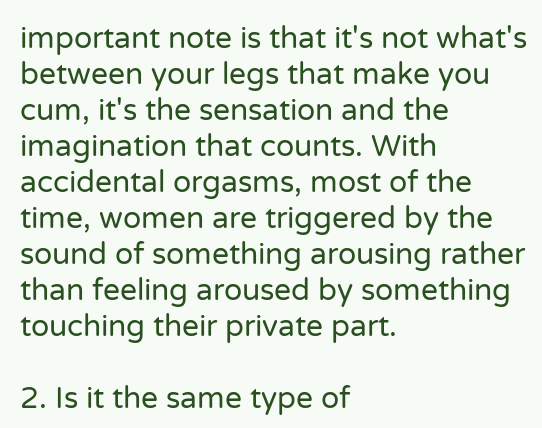important note is that it's not what's between your legs that make you cum, it's the sensation and the imagination that counts. With accidental orgasms, most of the time, women are triggered by the sound of something arousing rather than feeling aroused by something touching their private part.

2. Is it the same type of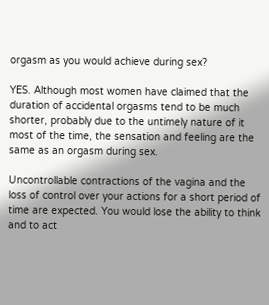orgasm as you would achieve during sex?

YES. Although most women have claimed that the duration of accidental orgasms tend to be much shorter, probably due to the untimely nature of it most of the time, the sensation and feeling are the same as an orgasm during sex.

Uncontrollable contractions of the vagina and the loss of control over your actions for a short period of time are expected. You would lose the ability to think and to act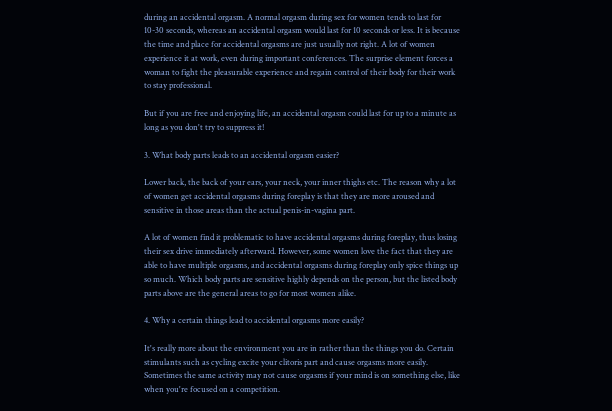during an accidental orgasm. A normal orgasm during sex for women tends to last for 10-30 seconds, whereas an accidental orgasm would last for 10 seconds or less. It is because the time and place for accidental orgasms are just usually not right. A lot of women experience it at work, even during important conferences. The surprise element forces a woman to fight the pleasurable experience and regain control of their body for their work to stay professional.

But if you are free and enjoying life, an accidental orgasm could last for up to a minute as long as you don't try to suppress it!

3. What body parts leads to an accidental orgasm easier?

Lower back, the back of your ears, your neck, your inner thighs etc. The reason why a lot of women get accidental orgasms during foreplay is that they are more aroused and sensitive in those areas than the actual penis-in-vagina part.

A lot of women find it problematic to have accidental orgasms during foreplay, thus losing their sex drive immediately afterward. However, some women love the fact that they are able to have multiple orgasms, and accidental orgasms during foreplay only spice things up so much. Which body parts are sensitive highly depends on the person, but the listed body parts above are the general areas to go for most women alike.

4. Why a certain things lead to accidental orgasms more easily?

It's really more about the environment you are in rather than the things you do. Certain stimulants such as cycling excite your clitoris part and cause orgasms more easily. Sometimes the same activity may not cause orgasms if your mind is on something else, like when you're focused on a competition.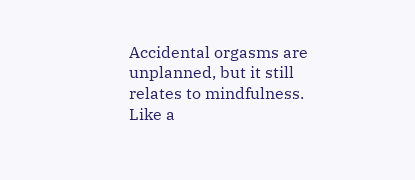Accidental orgasms are unplanned, but it still relates to mindfulness. Like a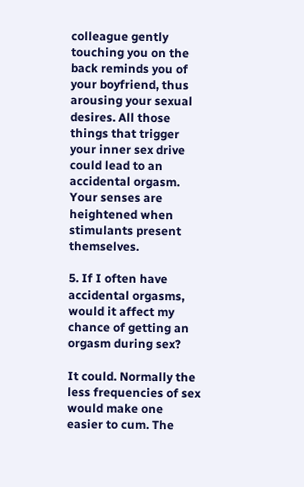colleague gently touching you on the back reminds you of your boyfriend, thus arousing your sexual desires. All those things that trigger your inner sex drive could lead to an accidental orgasm. Your senses are heightened when stimulants present themselves.

5. If I often have accidental orgasms, would it affect my chance of getting an orgasm during sex?

It could. Normally the less frequencies of sex would make one easier to cum. The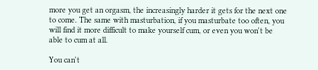more you get an orgasm, the increasingly harder it gets for the next one to come. The same with masturbation, if you masturbate too often, you will find it more difficult to make yourself cum, or even you won't be able to cum at all.

You can't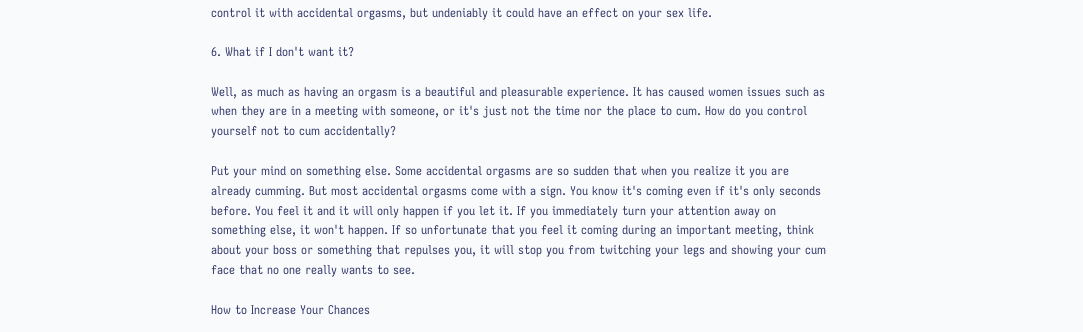control it with accidental orgasms, but undeniably it could have an effect on your sex life.

6. What if I don't want it?

Well, as much as having an orgasm is a beautiful and pleasurable experience. It has caused women issues such as when they are in a meeting with someone, or it's just not the time nor the place to cum. How do you control yourself not to cum accidentally?

Put your mind on something else. Some accidental orgasms are so sudden that when you realize it you are already cumming. But most accidental orgasms come with a sign. You know it's coming even if it's only seconds before. You feel it and it will only happen if you let it. If you immediately turn your attention away on something else, it won't happen. If so unfortunate that you feel it coming during an important meeting, think about your boss or something that repulses you, it will stop you from twitching your legs and showing your cum face that no one really wants to see.

How to Increase Your Chances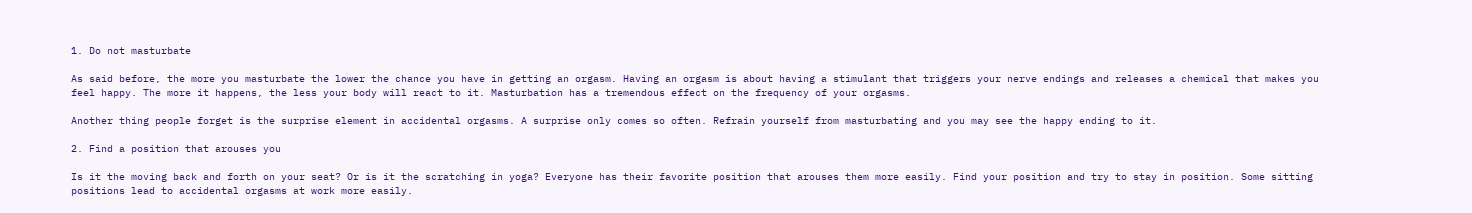1. Do not masturbate

As said before, the more you masturbate the lower the chance you have in getting an orgasm. Having an orgasm is about having a stimulant that triggers your nerve endings and releases a chemical that makes you feel happy. The more it happens, the less your body will react to it. Masturbation has a tremendous effect on the frequency of your orgasms.

Another thing people forget is the surprise element in accidental orgasms. A surprise only comes so often. Refrain yourself from masturbating and you may see the happy ending to it.

2. Find a position that arouses you

Is it the moving back and forth on your seat? Or is it the scratching in yoga? Everyone has their favorite position that arouses them more easily. Find your position and try to stay in position. Some sitting positions lead to accidental orgasms at work more easily.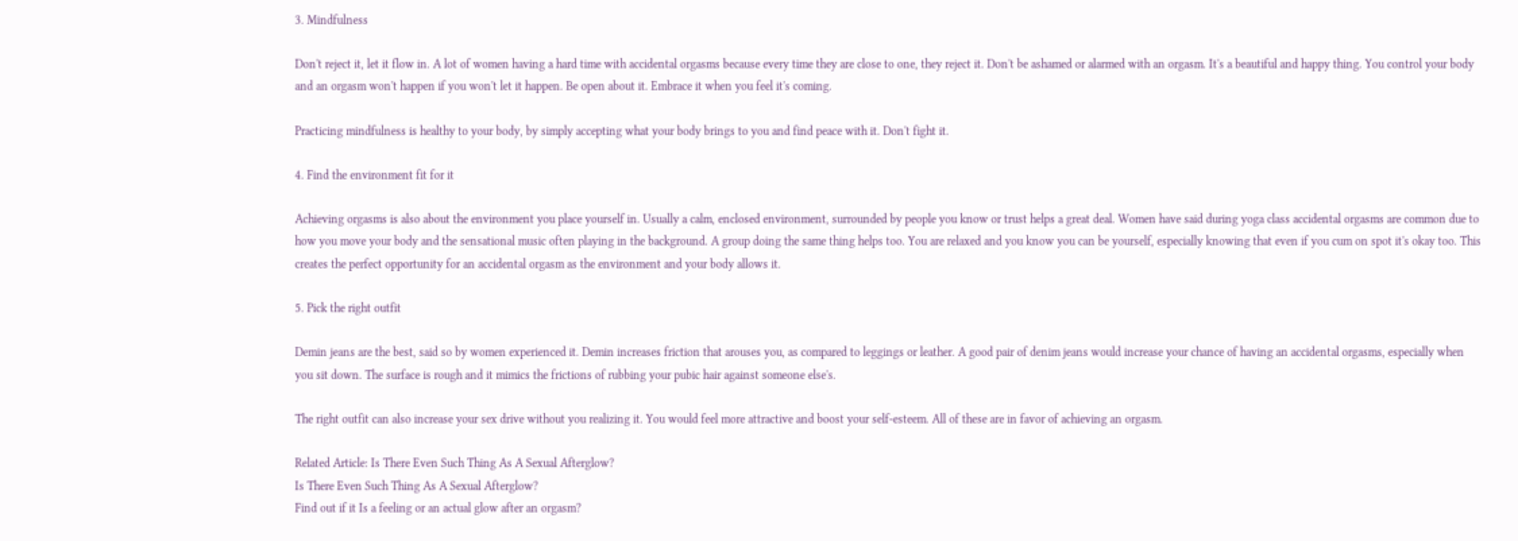3. Mindfulness

Don't reject it, let it flow in. A lot of women having a hard time with accidental orgasms because every time they are close to one, they reject it. Don't be ashamed or alarmed with an orgasm. It's a beautiful and happy thing. You control your body and an orgasm won't happen if you won't let it happen. Be open about it. Embrace it when you feel it's coming.

Practicing mindfulness is healthy to your body, by simply accepting what your body brings to you and find peace with it. Don't fight it.

4. Find the environment fit for it

Achieving orgasms is also about the environment you place yourself in. Usually a calm, enclosed environment, surrounded by people you know or trust helps a great deal. Women have said during yoga class accidental orgasms are common due to how you move your body and the sensational music often playing in the background. A group doing the same thing helps too. You are relaxed and you know you can be yourself, especially knowing that even if you cum on spot it's okay too. This creates the perfect opportunity for an accidental orgasm as the environment and your body allows it.

5. Pick the right outfit

Demin jeans are the best, said so by women experienced it. Demin increases friction that arouses you, as compared to leggings or leather. A good pair of denim jeans would increase your chance of having an accidental orgasms, especially when you sit down. The surface is rough and it mimics the frictions of rubbing your pubic hair against someone else's.

The right outfit can also increase your sex drive without you realizing it. You would feel more attractive and boost your self-esteem. All of these are in favor of achieving an orgasm.

Related Article: Is There Even Such Thing As A Sexual Afterglow?
Is There Even Such Thing As A Sexual Afterglow?
Find out if it Is a feeling or an actual glow after an orgasm?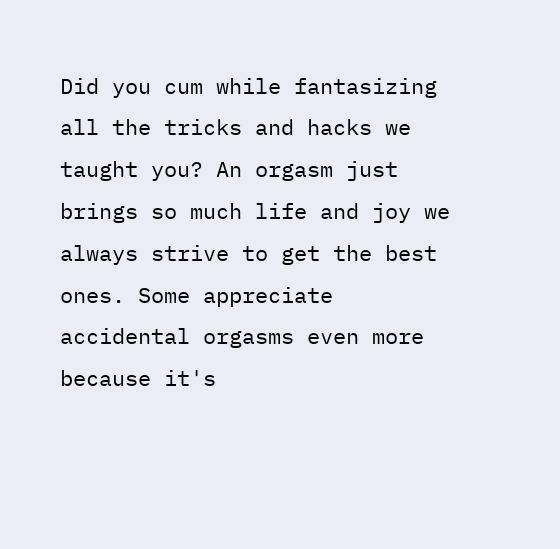Did you cum while fantasizing all the tricks and hacks we taught you? An orgasm just brings so much life and joy we always strive to get the best ones. Some appreciate accidental orgasms even more because it's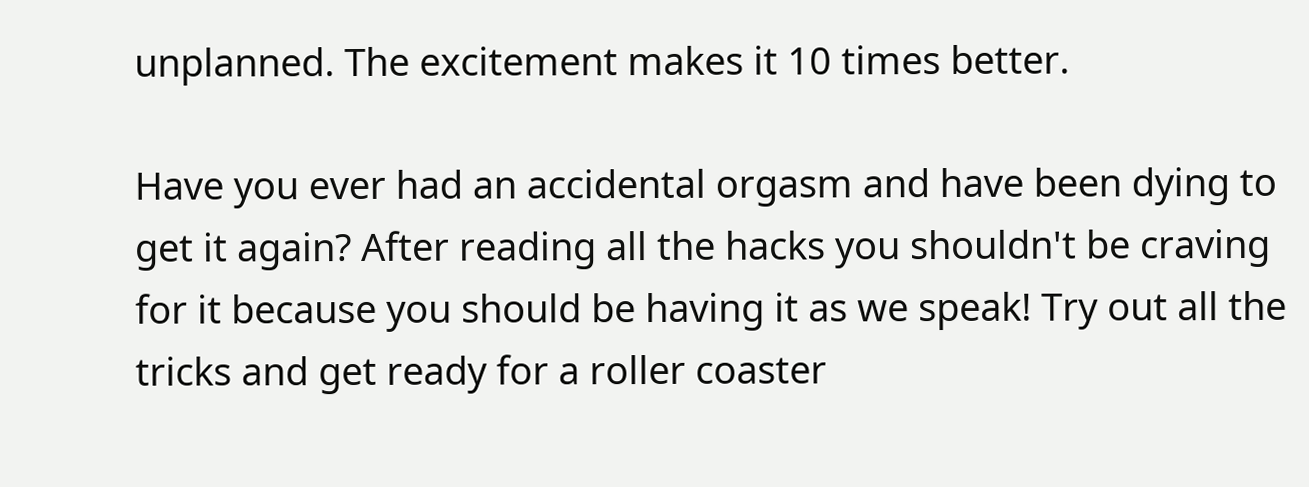unplanned. The excitement makes it 10 times better.

Have you ever had an accidental orgasm and have been dying to get it again? After reading all the hacks you shouldn't be craving for it because you should be having it as we speak! Try out all the tricks and get ready for a roller coaster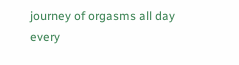journey of orgasms all day every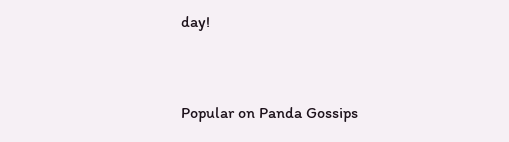day!


Popular on Panda Gossips